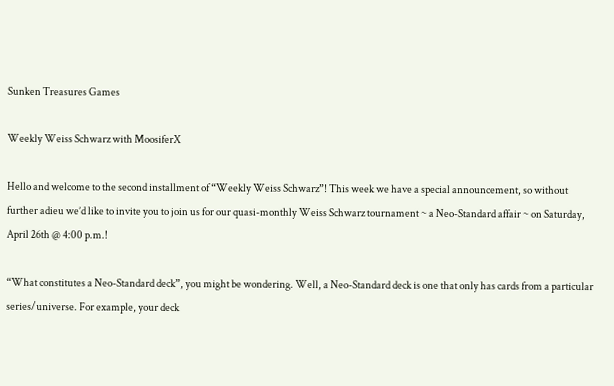Sunken Treasures Games

Weekly Weiss Schwarz with MoosiferX

Hello and welcome to the second installment of “Weekly Weiss Schwarz”! This week we have a special announcement, so without further adieu we’d like to invite you to join us for our quasi-monthly Weiss Schwarz tournament ~ a Neo-Standard affair ~ on Saturday, April 26th @ 4:00 p.m.!

“What constitutes a Neo-Standard deck”, you might be wondering. Well, a Neo-Standard deck is one that only has cards from a particular series/universe. For example, your deck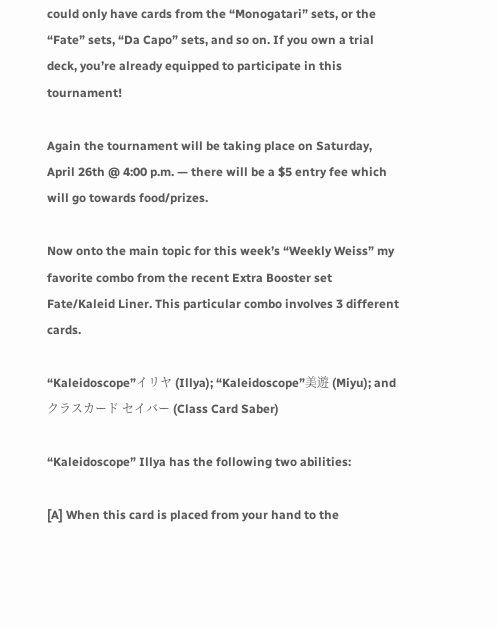could only have cards from the “Monogatari” sets, or the “Fate” sets, “Da Capo” sets, and so on. If you own a trial deck, you’re already equipped to participate in this tournament!

Again the tournament will be taking place on Saturday, April 26th @ 4:00 p.m. — there will be a $5 entry fee which will go towards food/prizes.

Now onto the main topic for this week’s “Weekly Weiss” my favorite combo from the recent Extra Booster set Fate/Kaleid Liner. This particular combo involves 3 different cards.

“Kaleidoscope”イリヤ (Illya); “Kaleidoscope”美遊 (Miyu); and クラスカード セイバー (Class Card Saber)

“Kaleidoscope” Illya has the following two abilities:

[A] When this card is placed from your hand to the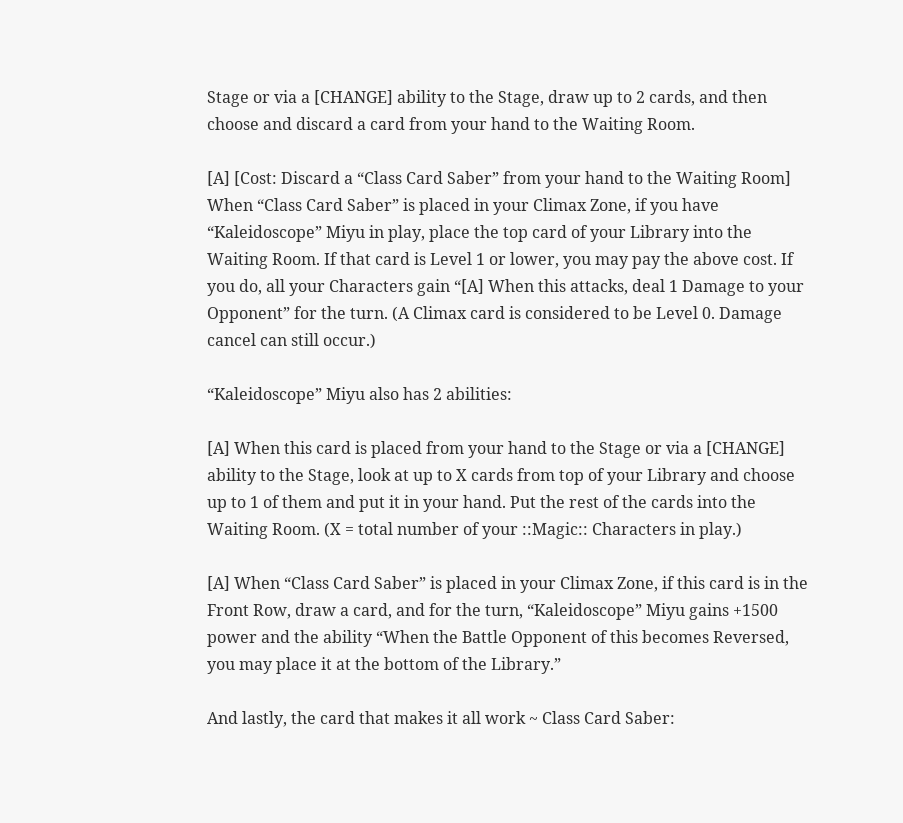Stage or via a [CHANGE] ability to the Stage, draw up to 2 cards, and then choose and discard a card from your hand to the Waiting Room.

[A] [Cost: Discard a “Class Card Saber” from your hand to the Waiting Room] When “Class Card Saber” is placed in your Climax Zone, if you have “Kaleidoscope” Miyu in play, place the top card of your Library into the Waiting Room. If that card is Level 1 or lower, you may pay the above cost. If you do, all your Characters gain “[A] When this attacks, deal 1 Damage to your Opponent” for the turn. (A Climax card is considered to be Level 0. Damage cancel can still occur.)

“Kaleidoscope” Miyu also has 2 abilities:

[A] When this card is placed from your hand to the Stage or via a [CHANGE] ability to the Stage, look at up to X cards from top of your Library and choose up to 1 of them and put it in your hand. Put the rest of the cards into the Waiting Room. (X = total number of your ::Magic:: Characters in play.)

[A] When “Class Card Saber” is placed in your Climax Zone, if this card is in the Front Row, draw a card, and for the turn, “Kaleidoscope” Miyu gains +1500 power and the ability “When the Battle Opponent of this becomes Reversed, you may place it at the bottom of the Library.”

And lastly, the card that makes it all work ~ Class Card Saber: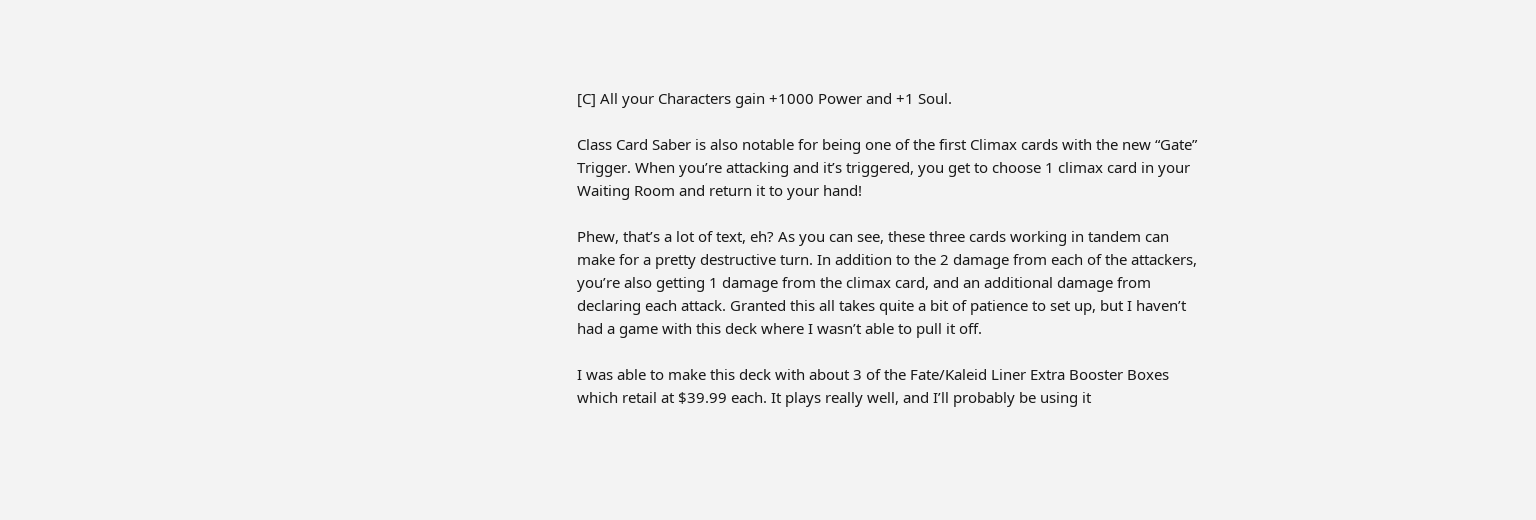[C] All your Characters gain +1000 Power and +1 Soul.

Class Card Saber is also notable for being one of the first Climax cards with the new “Gate” Trigger. When you’re attacking and it’s triggered, you get to choose 1 climax card in your Waiting Room and return it to your hand!

Phew, that’s a lot of text, eh? As you can see, these three cards working in tandem can make for a pretty destructive turn. In addition to the 2 damage from each of the attackers, you’re also getting 1 damage from the climax card, and an additional damage from declaring each attack. Granted this all takes quite a bit of patience to set up, but I haven’t had a game with this deck where I wasn’t able to pull it off.

I was able to make this deck with about 3 of the Fate/Kaleid Liner Extra Booster Boxes which retail at $39.99 each. It plays really well, and I’ll probably be using it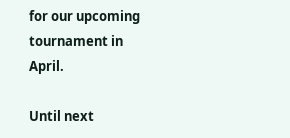for our upcoming tournament in April.

Until next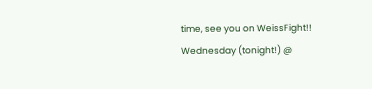time, see you on WeissFight!! Wednesday (tonight!) @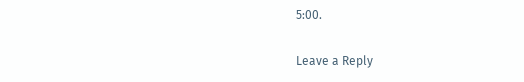5:00.

Leave a Reply